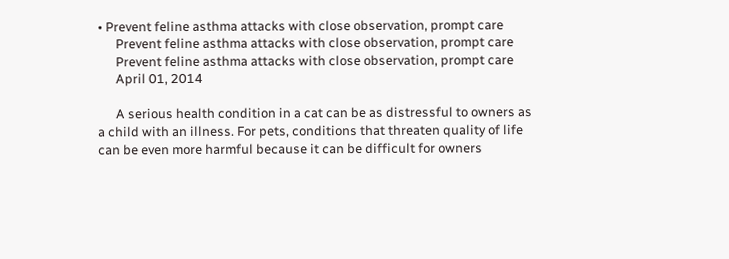• Prevent feline asthma attacks with close observation, prompt care
      Prevent feline asthma attacks with close observation, prompt care
      Prevent feline asthma attacks with close observation, prompt care
      April 01, 2014

      A serious health condition in a cat can be as distressful to owners as a child with an illness. For pets, conditions that threaten quality of life can be even more harmful because it can be difficult for owners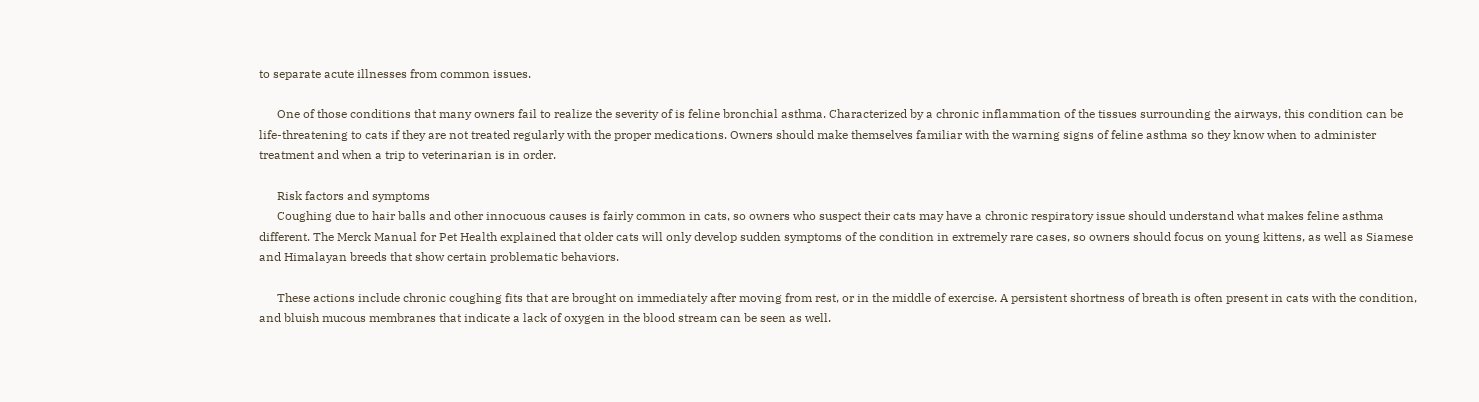to separate acute illnesses from common issues.

      One of those conditions that many owners fail to realize the severity of is feline bronchial asthma. Characterized by a chronic inflammation of the tissues surrounding the airways, this condition can be life-threatening to cats if they are not treated regularly with the proper medications. Owners should make themselves familiar with the warning signs of feline asthma so they know when to administer treatment and when a trip to veterinarian is in order.

      Risk factors and symptoms
      Coughing due to hair balls and other innocuous causes is fairly common in cats, so owners who suspect their cats may have a chronic respiratory issue should understand what makes feline asthma different. The Merck Manual for Pet Health explained that older cats will only develop sudden symptoms of the condition in extremely rare cases, so owners should focus on young kittens, as well as Siamese and Himalayan breeds that show certain problematic behaviors.

      These actions include chronic coughing fits that are brought on immediately after moving from rest, or in the middle of exercise. A persistent shortness of breath is often present in cats with the condition, and bluish mucous membranes that indicate a lack of oxygen in the blood stream can be seen as well.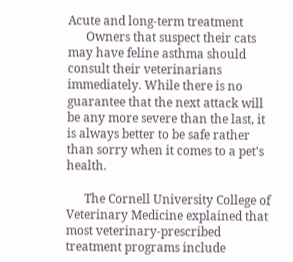Acute and long-term treatment
      Owners that suspect their cats may have feline asthma should consult their veterinarians immediately. While there is no guarantee that the next attack will be any more severe than the last, it is always better to be safe rather than sorry when it comes to a pet's health.

      The Cornell University College of Veterinary Medicine explained that most veterinary-prescribed treatment programs include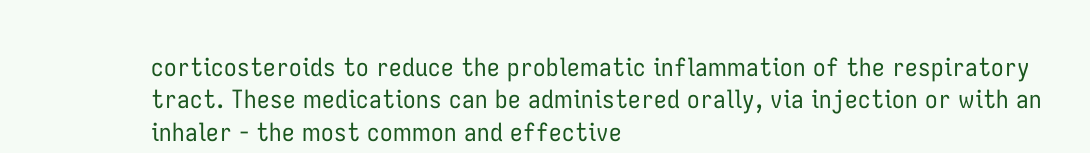corticosteroids to reduce the problematic inflammation of the respiratory tract. These medications can be administered orally, via injection or with an inhaler - the most common and effective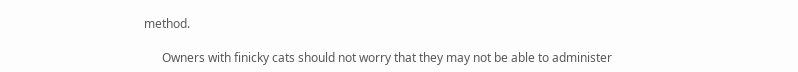method.

      Owners with finicky cats should not worry that they may not be able to administer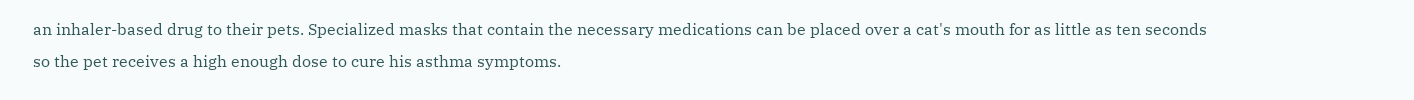an inhaler-based drug to their pets. Specialized masks that contain the necessary medications can be placed over a cat's mouth for as little as ten seconds so the pet receives a high enough dose to cure his asthma symptoms.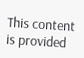This content is provided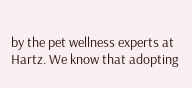by the pet wellness experts at Hartz. We know that adopting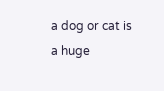a dog or cat is a huge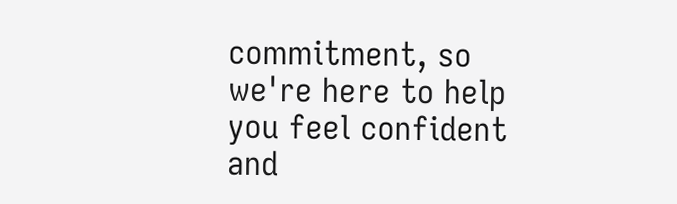commitment, so we're here to help you feel confident and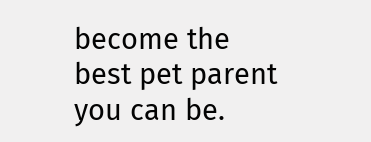become the best pet parent you can be.